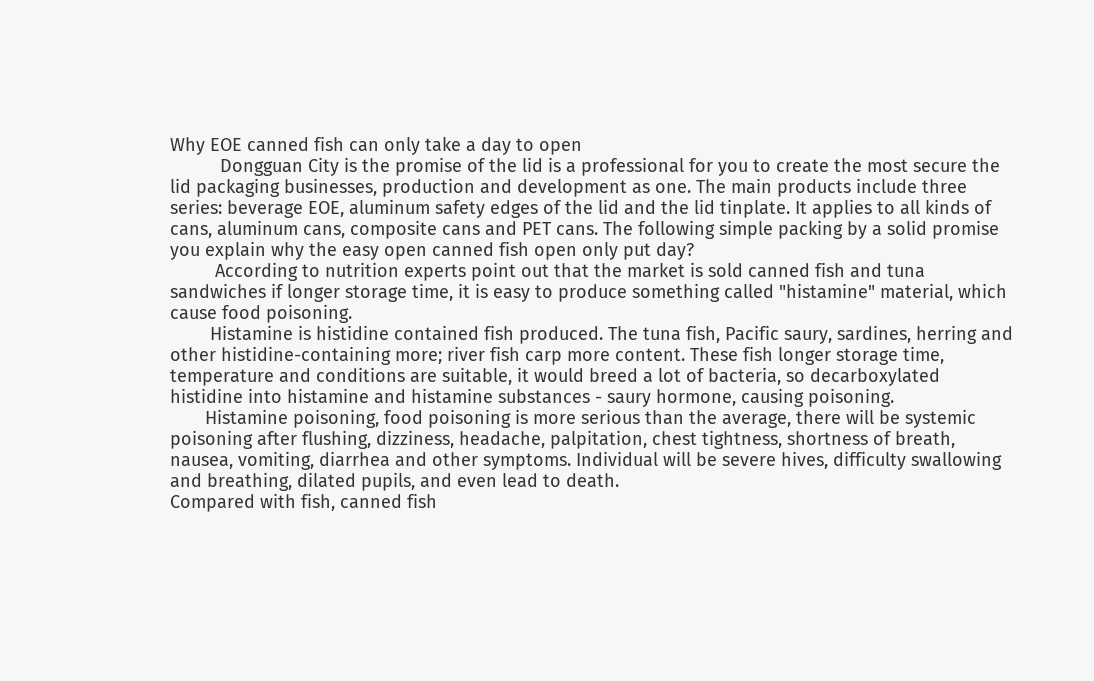Why EOE canned fish can only take a day to open
          Dongguan City is the promise of the lid is a professional for you to create the most secure the lid packaging businesses, production and development as one. The main products include three series: beverage EOE, aluminum safety edges of the lid and the lid tinplate. It applies to all kinds of cans, aluminum cans, composite cans and PET cans. The following simple packing by a solid promise you explain why the easy open canned fish open only put day?
         According to nutrition experts point out that the market is sold canned fish and tuna sandwiches if longer storage time, it is easy to produce something called "histamine" material, which cause food poisoning.
        Histamine is histidine contained fish produced. The tuna fish, Pacific saury, sardines, herring and other histidine-containing more; river fish carp more content. These fish longer storage time, temperature and conditions are suitable, it would breed a lot of bacteria, so decarboxylated histidine into histamine and histamine substances - saury hormone, causing poisoning.
       Histamine poisoning, food poisoning is more serious than the average, there will be systemic poisoning after flushing, dizziness, headache, palpitation, chest tightness, shortness of breath, nausea, vomiting, diarrhea and other symptoms. Individual will be severe hives, difficulty swallowing and breathing, dilated pupils, and even lead to death.
Compared with fish, canned fish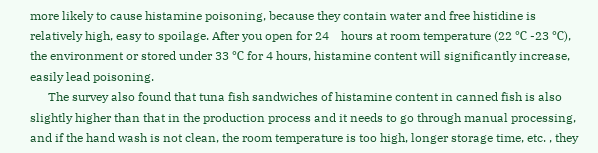more likely to cause histamine poisoning, because they contain water and free histidine is relatively high, easy to spoilage. After you open for 24    hours at room temperature (22 ℃ -23 ℃), the environment or stored under 33 ℃ for 4 hours, histamine content will significantly increase, easily lead poisoning.
      The survey also found that tuna fish sandwiches of histamine content in canned fish is also slightly higher than that in the production process and it needs to go through manual processing, and if the hand wash is not clean, the room temperature is too high, longer storage time, etc. , they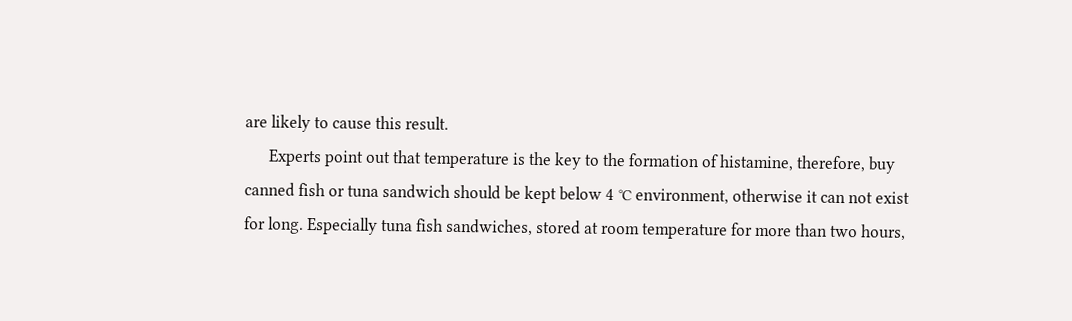are likely to cause this result.
      Experts point out that temperature is the key to the formation of histamine, therefore, buy canned fish or tuna sandwich should be kept below 4 ℃ environment, otherwise it can not exist for long. Especially tuna fish sandwiches, stored at room temperature for more than two hours,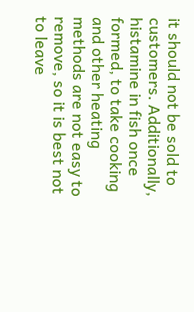it should not be sold to customers. Additionally, histamine in fish once formed, to take cooking and other heating methods are not easy to remove, so it is best not to leave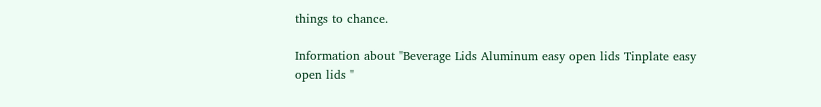things to chance.

Information about "Beverage Lids Aluminum easy open lids Tinplate easy open lids "